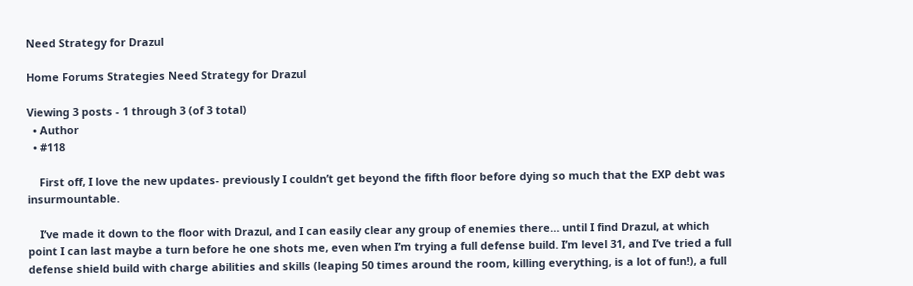Need Strategy for Drazul

Home Forums Strategies Need Strategy for Drazul

Viewing 3 posts - 1 through 3 (of 3 total)
  • Author
  • #118

    First off, I love the new updates- previously I couldn’t get beyond the fifth floor before dying so much that the EXP debt was insurmountable.

    I’ve made it down to the floor with Drazul, and I can easily clear any group of enemies there… until I find Drazul, at which point I can last maybe a turn before he one shots me, even when I’m trying a full defense build. I’m level 31, and I’ve tried a full defense shield build with charge abilities and skills (leaping 50 times around the room, killing everything, is a lot of fun!), a full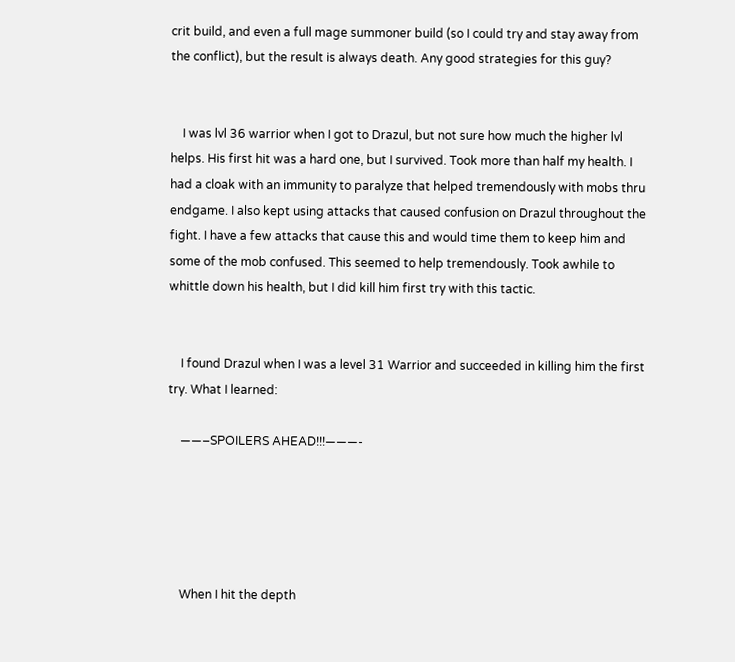crit build, and even a full mage summoner build (so I could try and stay away from the conflict), but the result is always death. Any good strategies for this guy?


    I was lvl 36 warrior when I got to Drazul, but not sure how much the higher lvl helps. His first hit was a hard one, but I survived. Took more than half my health. I had a cloak with an immunity to paralyze that helped tremendously with mobs thru endgame. I also kept using attacks that caused confusion on Drazul throughout the fight. I have a few attacks that cause this and would time them to keep him and some of the mob confused. This seemed to help tremendously. Took awhile to whittle down his health, but I did kill him first try with this tactic.


    I found Drazul when I was a level 31 Warrior and succeeded in killing him the first try. What I learned:

    ——–SPOILERS AHEAD!!!———-





    When I hit the depth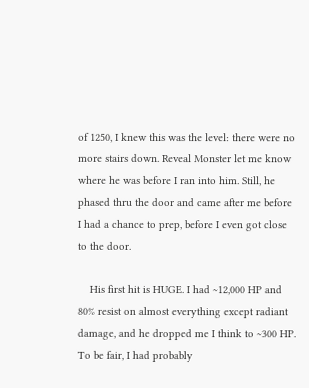of 1250, I knew this was the level: there were no more stairs down. Reveal Monster let me know where he was before I ran into him. Still, he phased thru the door and came after me before I had a chance to prep, before I even got close to the door.

    His first hit is HUGE. I had ~12,000 HP and 80% resist on almost everything except radiant damage, and he dropped me I think to ~300 HP. To be fair, I had probably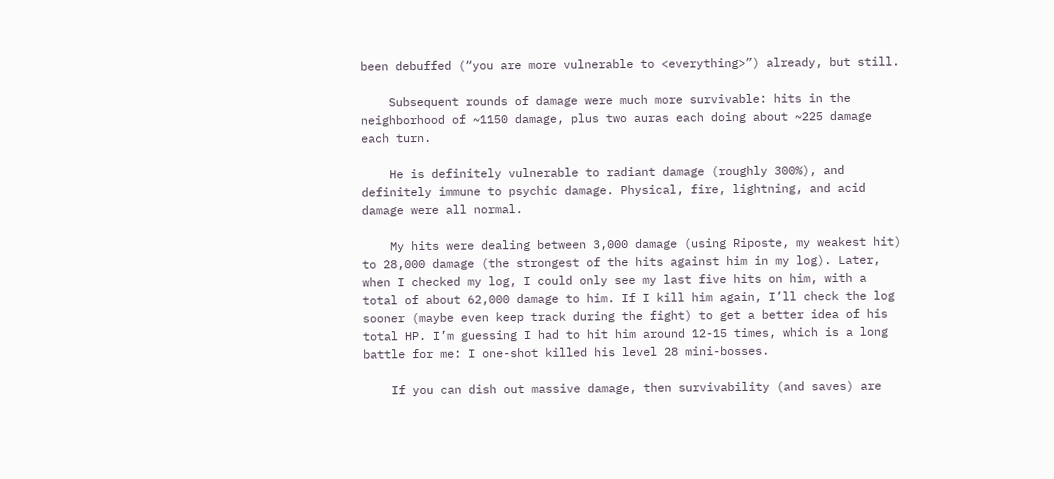been debuffed (“you are more vulnerable to <everything>”) already, but still.

    Subsequent rounds of damage were much more survivable: hits in the neighborhood of ~1150 damage, plus two auras each doing about ~225 damage each turn.

    He is definitely vulnerable to radiant damage (roughly 300%), and definitely immune to psychic damage. Physical, fire, lightning, and acid damage were all normal.

    My hits were dealing between 3,000 damage (using Riposte, my weakest hit) to 28,000 damage (the strongest of the hits against him in my log). Later, when I checked my log, I could only see my last five hits on him, with a total of about 62,000 damage to him. If I kill him again, I’ll check the log sooner (maybe even keep track during the fight) to get a better idea of his total HP. I’m guessing I had to hit him around 12-15 times, which is a long battle for me: I one-shot killed his level 28 mini-bosses.

    If you can dish out massive damage, then survivability (and saves) are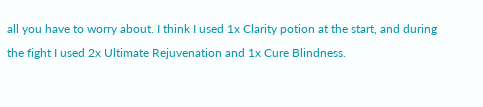all you have to worry about. I think I used 1x Clarity potion at the start, and during the fight I used 2x Ultimate Rejuvenation and 1x Cure Blindness.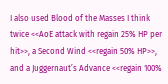I also used Blood of the Masses I think twice <<AoE attack with regain 25% HP per hit>>, a Second Wind <<regain 50% HP>>, and a Juggernaut’s Advance <<regain 100%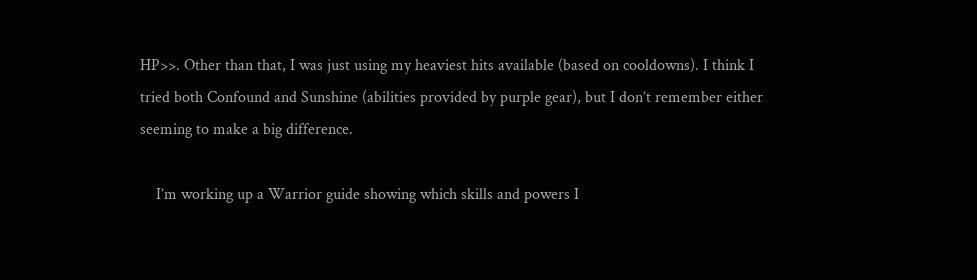HP>>. Other than that, I was just using my heaviest hits available (based on cooldowns). I think I tried both Confound and Sunshine (abilities provided by purple gear), but I don’t remember either seeming to make a big difference.

    I’m working up a Warrior guide showing which skills and powers I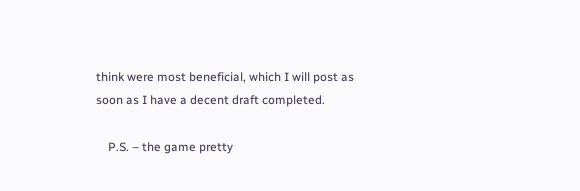think were most beneficial, which I will post as soon as I have a decent draft completed.

    P.S. – the game pretty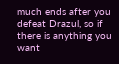much ends after you defeat Drazul, so if there is anything you want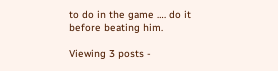to do in the game …. do it before beating him.

Viewing 3 posts -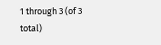1 through 3 (of 3 total)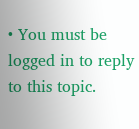• You must be logged in to reply to this topic.